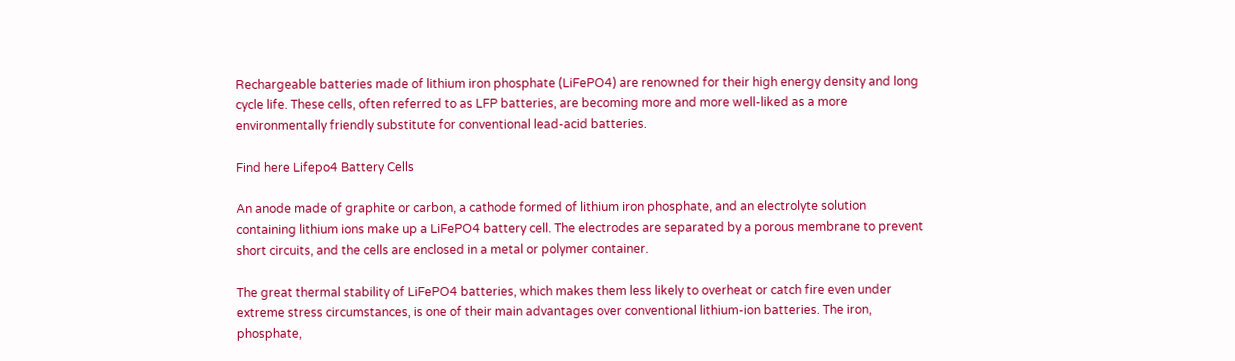Rechargeable batteries made of lithium iron phosphate (LiFePO4) are renowned for their high energy density and long cycle life. These cells, often referred to as LFP batteries, are becoming more and more well-liked as a more environmentally friendly substitute for conventional lead-acid batteries.

Find here Lifepo4 Battery Cells

An anode made of graphite or carbon, a cathode formed of lithium iron phosphate, and an electrolyte solution containing lithium ions make up a LiFePO4 battery cell. The electrodes are separated by a porous membrane to prevent short circuits, and the cells are enclosed in a metal or polymer container.

The great thermal stability of LiFePO4 batteries, which makes them less likely to overheat or catch fire even under extreme stress circumstances, is one of their main advantages over conventional lithium-ion batteries. The iron, phosphate,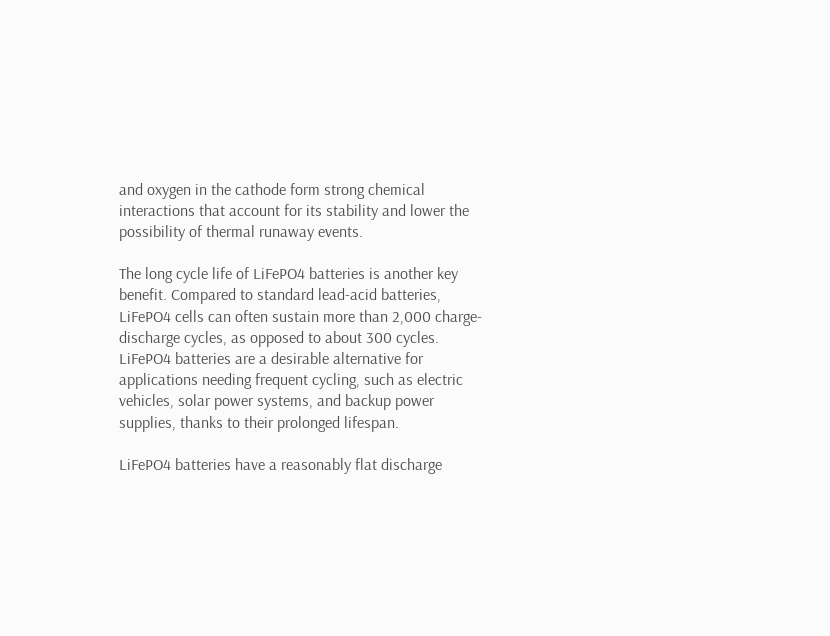and oxygen in the cathode form strong chemical interactions that account for its stability and lower the possibility of thermal runaway events.

The long cycle life of LiFePO4 batteries is another key benefit. Compared to standard lead-acid batteries, LiFePO4 cells can often sustain more than 2,000 charge-discharge cycles, as opposed to about 300 cycles. LiFePO4 batteries are a desirable alternative for applications needing frequent cycling, such as electric vehicles, solar power systems, and backup power supplies, thanks to their prolonged lifespan.

LiFePO4 batteries have a reasonably flat discharge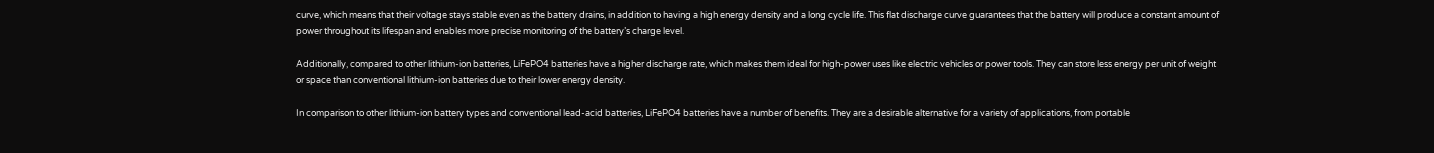curve, which means that their voltage stays stable even as the battery drains, in addition to having a high energy density and a long cycle life. This flat discharge curve guarantees that the battery will produce a constant amount of power throughout its lifespan and enables more precise monitoring of the battery’s charge level.

Additionally, compared to other lithium-ion batteries, LiFePO4 batteries have a higher discharge rate, which makes them ideal for high-power uses like electric vehicles or power tools. They can store less energy per unit of weight or space than conventional lithium-ion batteries due to their lower energy density.

In comparison to other lithium-ion battery types and conventional lead-acid batteries, LiFePO4 batteries have a number of benefits. They are a desirable alternative for a variety of applications, from portable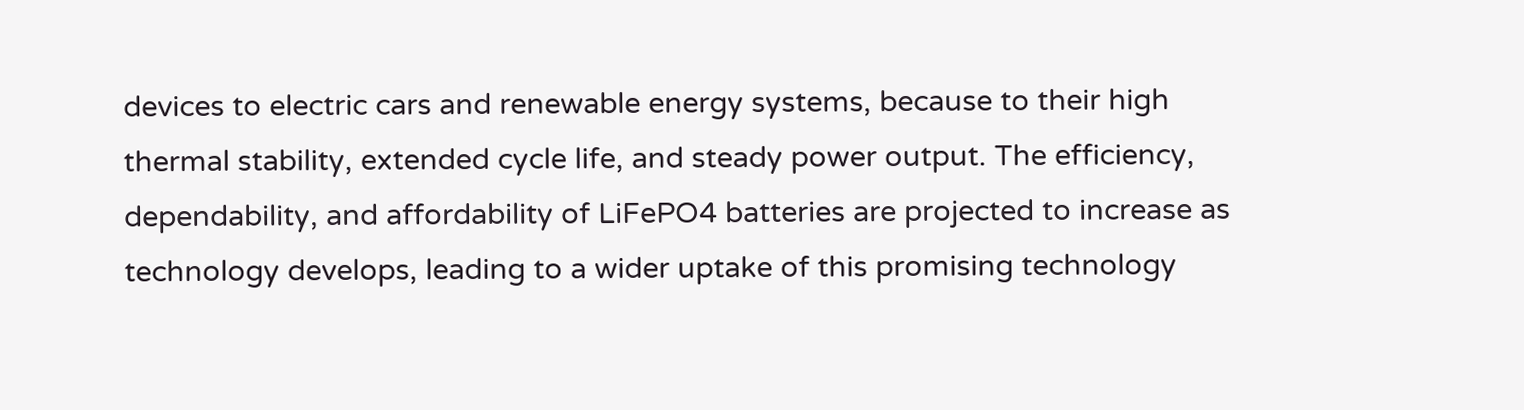devices to electric cars and renewable energy systems, because to their high thermal stability, extended cycle life, and steady power output. The efficiency, dependability, and affordability of LiFePO4 batteries are projected to increase as technology develops, leading to a wider uptake of this promising technology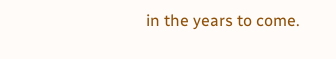in the years to come.